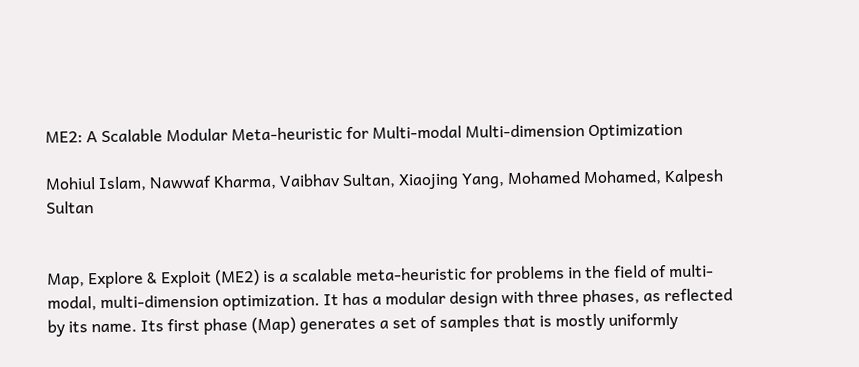ME2: A Scalable Modular Meta-heuristic for Multi-modal Multi-dimension Optimization

Mohiul Islam, Nawwaf Kharma, Vaibhav Sultan, Xiaojing Yang, Mohamed Mohamed, Kalpesh Sultan


Map, Explore & Exploit (ME2) is a scalable meta-heuristic for problems in the field of multi-modal, multi-dimension optimization. It has a modular design with three phases, as reflected by its name. Its first phase (Map) generates a set of samples that is mostly uniformly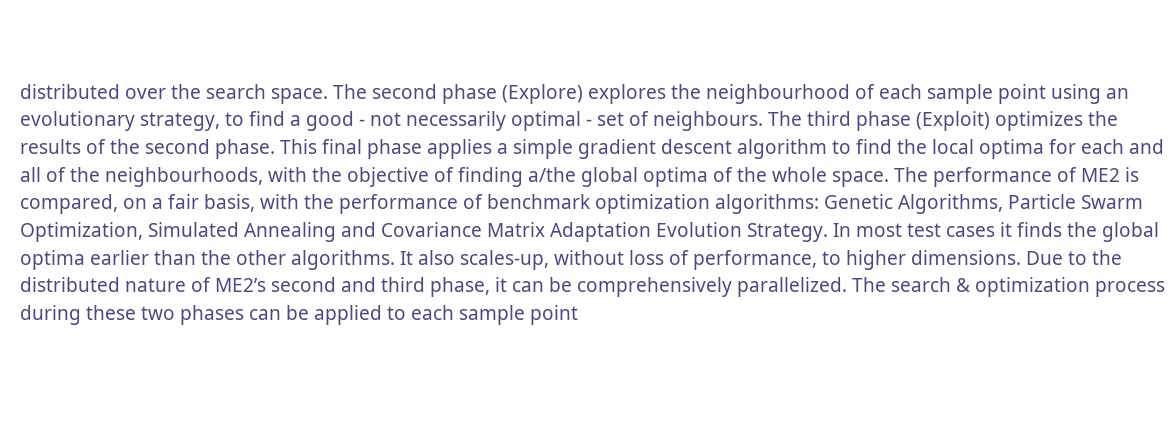distributed over the search space. The second phase (Explore) explores the neighbourhood of each sample point using an evolutionary strategy, to find a good - not necessarily optimal - set of neighbours. The third phase (Exploit) optimizes the results of the second phase. This final phase applies a simple gradient descent algorithm to find the local optima for each and all of the neighbourhoods, with the objective of finding a/the global optima of the whole space. The performance of ME2 is compared, on a fair basis, with the performance of benchmark optimization algorithms: Genetic Algorithms, Particle Swarm Optimization, Simulated Annealing and Covariance Matrix Adaptation Evolution Strategy. In most test cases it finds the global optima earlier than the other algorithms. It also scales-up, without loss of performance, to higher dimensions. Due to the distributed nature of ME2’s second and third phase, it can be comprehensively parallelized. The search & optimization process during these two phases can be applied to each sample point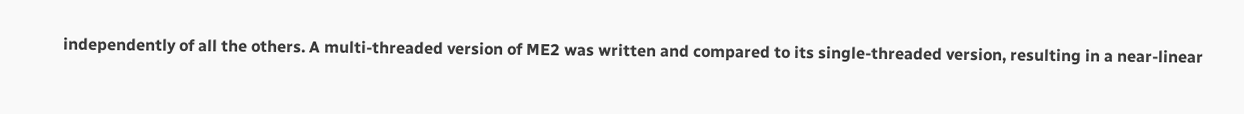independently of all the others. A multi-threaded version of ME2 was written and compared to its single-threaded version, resulting in a near-linear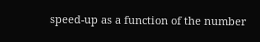speed-up as a function of the number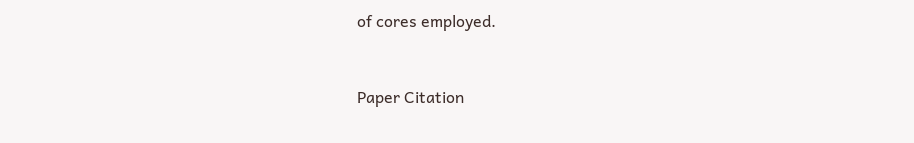of cores employed.


Paper Citation